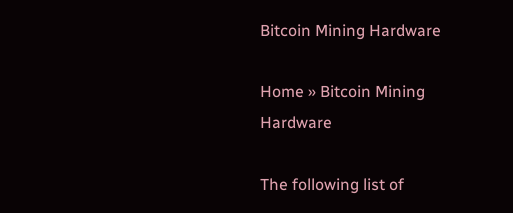Bitcoin Mining Hardware

Home » Bitcoin Mining Hardware

The following list of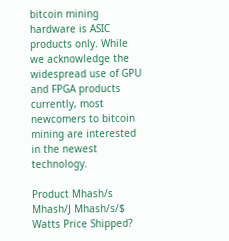bitcoin mining hardware is ASIC products only. While we acknowledge the widespread use of GPU and FPGA products currently, most newcomers to bitcoin mining are interested in the newest technology.

Product Mhash/s Mhash/J Mhash/s/$ Watts Price Shipped?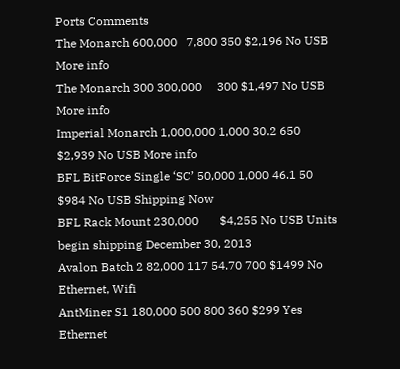Ports Comments
The Monarch 600,000   7,800 350 $2,196 No USB More info
The Monarch 300 300,000     300 $1,497 No USB More info
Imperial Monarch 1,000,000 1,000 30.2 650 $2,939 No USB More info
BFL BitForce Single ‘SC’ 50,000 1,000 46.1 50 $984 No USB Shipping Now
BFL Rack Mount 230,000       $4,255 No USB Units begin shipping December 30, 2013
Avalon Batch 2 82,000 117 54.70 700 $1499 No Ethernet, Wifi
AntMiner S1 180,000 500 800 360 $299 Yes Ethernet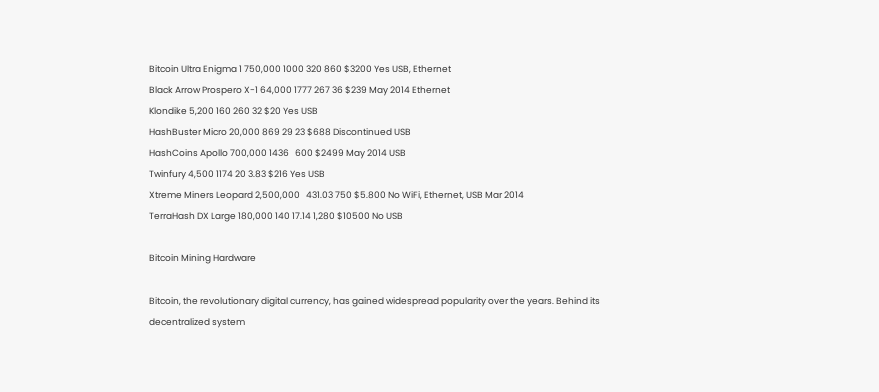Bitcoin Ultra Enigma 1 750,000 1000 320 860 $3200 Yes USB, Ethernet
Black Arrow Prospero X-1 64,000 1777 267 36 $239 May 2014 Ethernet
Klondike 5,200 160 260 32 $20 Yes USB
HashBuster Micro 20,000 869 29 23 $688 Discontinued USB
HashCoins Apollo 700,000 1436   600 $2499 May 2014 USB
Twinfury 4,500 1174 20 3.83 $216 Yes USB
Xtreme Miners Leopard 2,500,000   431.03 750 $5.800 No WiFi, Ethernet, USB Mar 2014
TerraHash DX Large 180,000 140 17.14 1,280 $10500 No USB

Bitcoin Mining Hardware

Bitcoin, the revolutionary digital currency, has gained widespread popularity over the years. Behind its decentralized system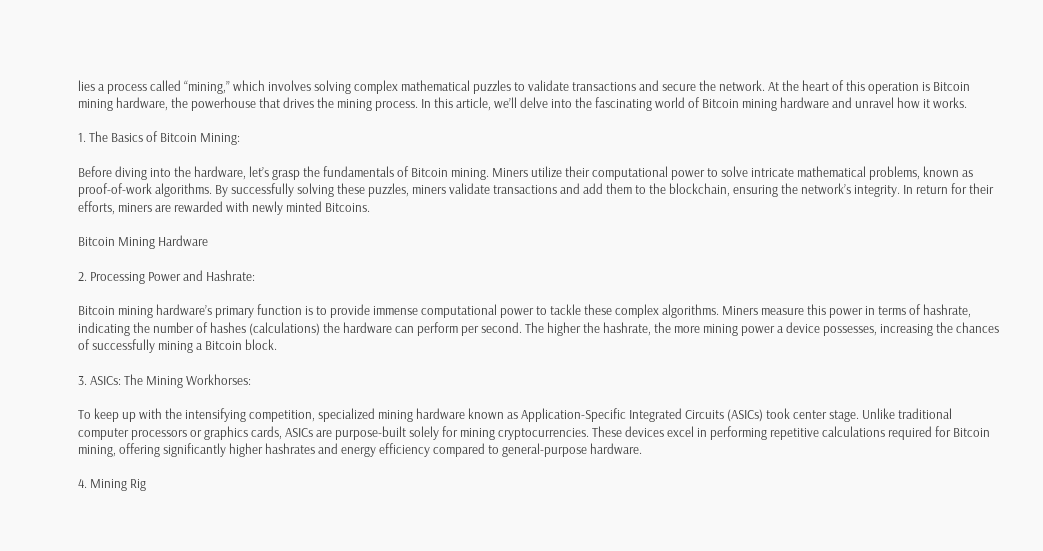lies a process called “mining,” which involves solving complex mathematical puzzles to validate transactions and secure the network. At the heart of this operation is Bitcoin mining hardware, the powerhouse that drives the mining process. In this article, we’ll delve into the fascinating world of Bitcoin mining hardware and unravel how it works.

1. The Basics of Bitcoin Mining:

Before diving into the hardware, let’s grasp the fundamentals of Bitcoin mining. Miners utilize their computational power to solve intricate mathematical problems, known as proof-of-work algorithms. By successfully solving these puzzles, miners validate transactions and add them to the blockchain, ensuring the network’s integrity. In return for their efforts, miners are rewarded with newly minted Bitcoins.

Bitcoin Mining Hardware

2. Processing Power and Hashrate:

Bitcoin mining hardware’s primary function is to provide immense computational power to tackle these complex algorithms. Miners measure this power in terms of hashrate, indicating the number of hashes (calculations) the hardware can perform per second. The higher the hashrate, the more mining power a device possesses, increasing the chances of successfully mining a Bitcoin block.

3. ASICs: The Mining Workhorses:

To keep up with the intensifying competition, specialized mining hardware known as Application-Specific Integrated Circuits (ASICs) took center stage. Unlike traditional computer processors or graphics cards, ASICs are purpose-built solely for mining cryptocurrencies. These devices excel in performing repetitive calculations required for Bitcoin mining, offering significantly higher hashrates and energy efficiency compared to general-purpose hardware.

4. Mining Rig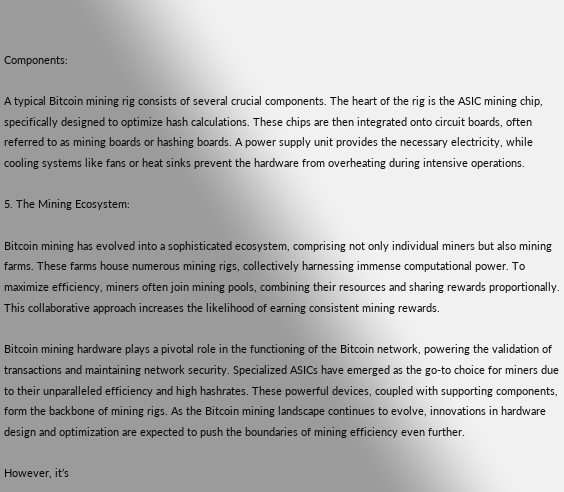Components:

A typical Bitcoin mining rig consists of several crucial components. The heart of the rig is the ASIC mining chip, specifically designed to optimize hash calculations. These chips are then integrated onto circuit boards, often referred to as mining boards or hashing boards. A power supply unit provides the necessary electricity, while cooling systems like fans or heat sinks prevent the hardware from overheating during intensive operations.

5. The Mining Ecosystem:

Bitcoin mining has evolved into a sophisticated ecosystem, comprising not only individual miners but also mining farms. These farms house numerous mining rigs, collectively harnessing immense computational power. To maximize efficiency, miners often join mining pools, combining their resources and sharing rewards proportionally. This collaborative approach increases the likelihood of earning consistent mining rewards.

Bitcoin mining hardware plays a pivotal role in the functioning of the Bitcoin network, powering the validation of transactions and maintaining network security. Specialized ASICs have emerged as the go-to choice for miners due to their unparalleled efficiency and high hashrates. These powerful devices, coupled with supporting components, form the backbone of mining rigs. As the Bitcoin mining landscape continues to evolve, innovations in hardware design and optimization are expected to push the boundaries of mining efficiency even further.

However, it’s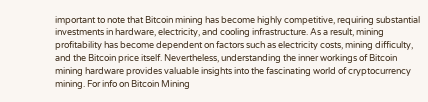important to note that Bitcoin mining has become highly competitive, requiring substantial investments in hardware, electricity, and cooling infrastructure. As a result, mining profitability has become dependent on factors such as electricity costs, mining difficulty, and the Bitcoin price itself. Nevertheless, understanding the inner workings of Bitcoin mining hardware provides valuable insights into the fascinating world of cryptocurrency mining. For info on Bitcoin Mining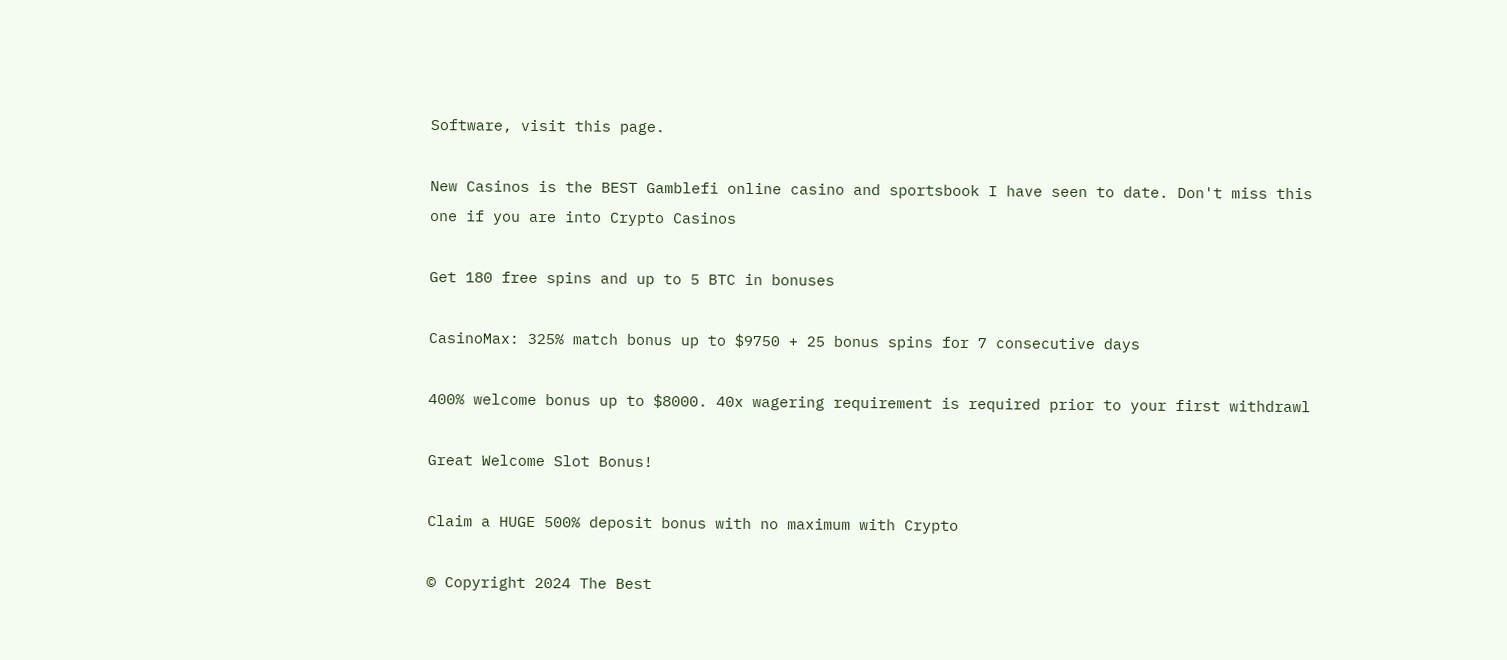Software, visit this page.

New Casinos is the BEST Gamblefi online casino and sportsbook I have seen to date. Don't miss this one if you are into Crypto Casinos

Get 180 free spins and up to 5 BTC in bonuses

CasinoMax: 325% match bonus up to $9750 + 25 bonus spins for 7 consecutive days

400% welcome bonus up to $8000. 40x wagering requirement is required prior to your first withdrawl

Great Welcome Slot Bonus!

Claim a HUGE 500% deposit bonus with no maximum with Crypto

© Copyright 2024 The Best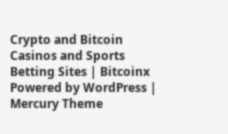Crypto and Bitcoin Casinos and Sports Betting Sites | Bitcoinx
Powered by WordPress | Mercury Theme